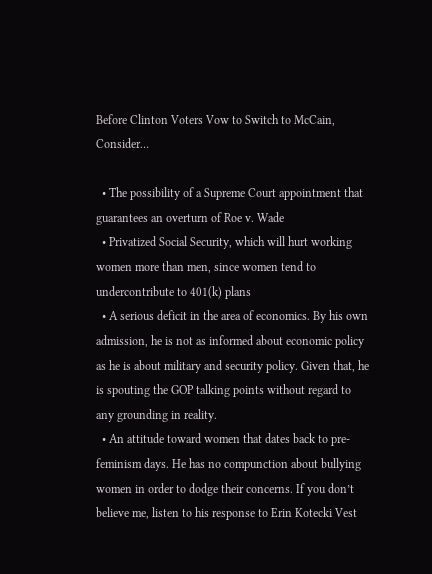Before Clinton Voters Vow to Switch to McCain, Consider…

  • The possibility of a Supreme Court appointment that guarantees an overturn of Roe v. Wade
  • Privatized Social Security, which will hurt working women more than men, since women tend to undercontribute to 401(k) plans
  • A serious deficit in the area of economics. By his own admission, he is not as informed about economic policy as he is about military and security policy. Given that, he is spouting the GOP talking points without regard to any grounding in reality.
  • An attitude toward women that dates back to pre-feminism days. He has no compunction about bullying women in order to dodge their concerns. If you don’t believe me, listen to his response to Erin Kotecki Vest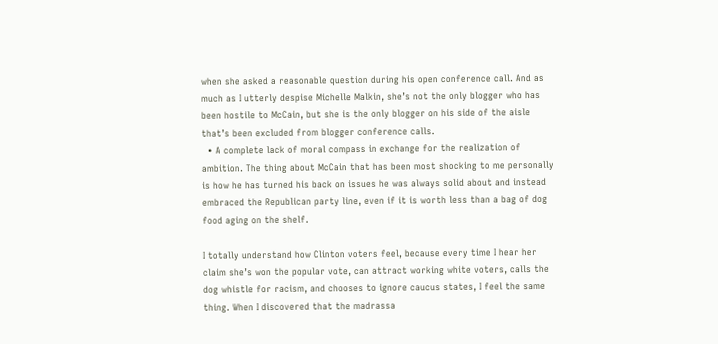when she asked a reasonable question during his open conference call. And as much as I utterly despise Michelle Malkin, she’s not the only blogger who has been hostile to McCain, but she is the only blogger on his side of the aisle that’s been excluded from blogger conference calls.
  • A complete lack of moral compass in exchange for the realization of ambition. The thing about McCain that has been most shocking to me personally is how he has turned his back on issues he was always solid about and instead embraced the Republican party line, even if it is worth less than a bag of dog food aging on the shelf.

I totally understand how Clinton voters feel, because every time I hear her claim she’s won the popular vote, can attract working white voters, calls the dog whistle for racism, and chooses to ignore caucus states, I feel the same thing. When I discovered that the madrassa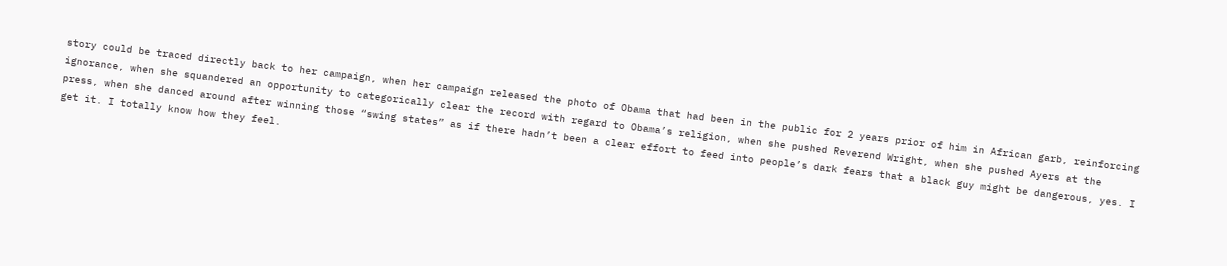story could be traced directly back to her campaign, when her campaign released the photo of Obama that had been in the public for 2 years prior of him in African garb, reinforcing ignorance, when she squandered an opportunity to categorically clear the record with regard to Obama’s religion, when she pushed Reverend Wright, when she pushed Ayers at the press, when she danced around after winning those “swing states” as if there hadn’t been a clear effort to feed into people’s dark fears that a black guy might be dangerous, yes. I get it. I totally know how they feel.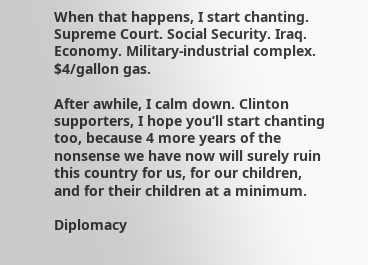When that happens, I start chanting. Supreme Court. Social Security. Iraq. Economy. Military-industrial complex. $4/gallon gas.

After awhile, I calm down. Clinton supporters, I hope you’ll start chanting too, because 4 more years of the nonsense we have now will surely ruin this country for us, for our children, and for their children at a minimum.

Diplomacy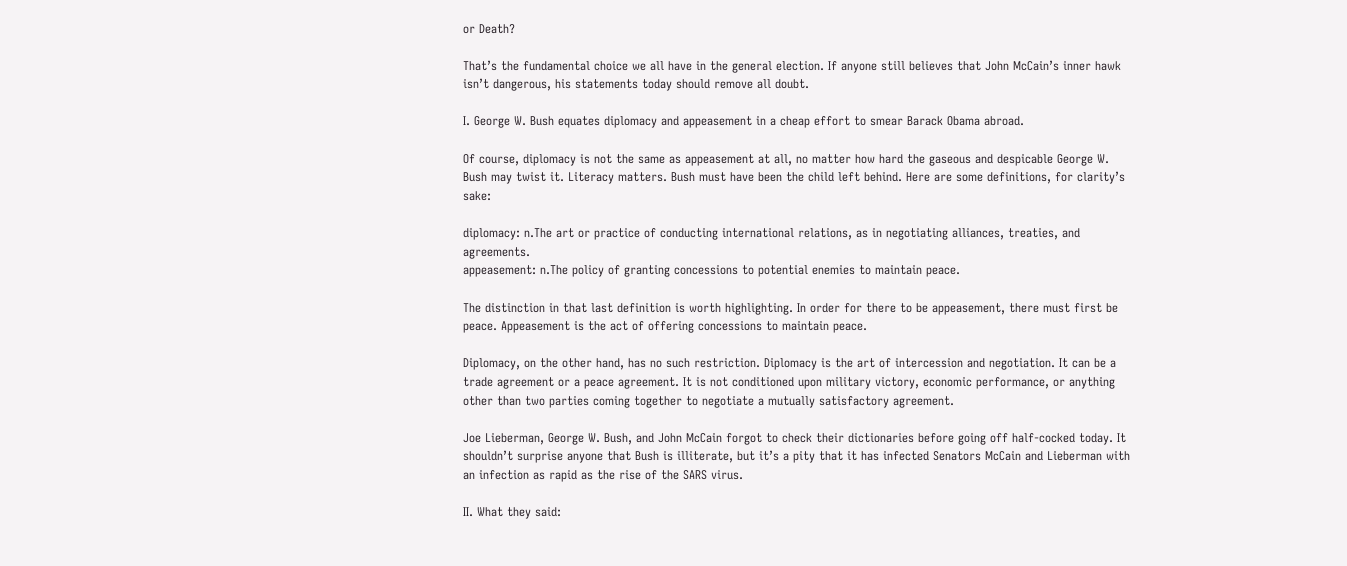or Death?

That’s the fundamental choice we all have in the general election. If anyone still believes that John McCain’s inner hawk isn’t dangerous, his statements today should remove all doubt.

I. George W. Bush equates diplomacy and appeasement in a cheap effort to smear Barack Obama abroad.

Of course, diplomacy is not the same as appeasement at all, no matter how hard the gaseous and despicable George W. Bush may twist it. Literacy matters. Bush must have been the child left behind. Here are some definitions, for clarity’s sake:

diplomacy: n.The art or practice of conducting international relations, as in negotiating alliances, treaties, and agreements.
appeasement: n.The policy of granting concessions to potential enemies to maintain peace.

The distinction in that last definition is worth highlighting. In order for there to be appeasement, there must first be peace. Appeasement is the act of offering concessions to maintain peace.

Diplomacy, on the other hand, has no such restriction. Diplomacy is the art of intercession and negotiation. It can be a trade agreement or a peace agreement. It is not conditioned upon military victory, economic performance, or anything other than two parties coming together to negotiate a mutually satisfactory agreement.

Joe Lieberman, George W. Bush, and John McCain forgot to check their dictionaries before going off half-cocked today. It shouldn’t surprise anyone that Bush is illiterate, but it’s a pity that it has infected Senators McCain and Lieberman with an infection as rapid as the rise of the SARS virus.

II. What they said: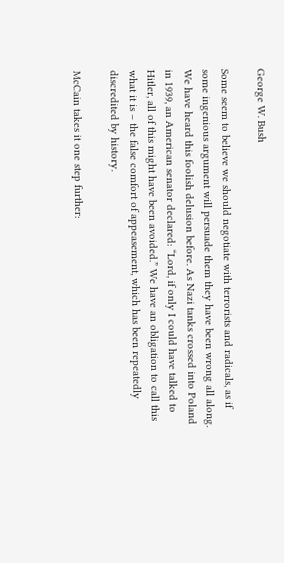George W. Bush

Some seem to believe we should negotiate with terrorists and radicals, as if some ingenious argument will persuade them they have been wrong all along. We have heard this foolish delusion before. As Nazi tanks crossed into Poland in 1939, an American senator declared: “Lord, if only I could have talked to Hitler, all of this might have been avoided.” We have an obligation to call this what it is – the false comfort of appeasement, which has been repeatedly discredited by history.

McCain takes it one step further: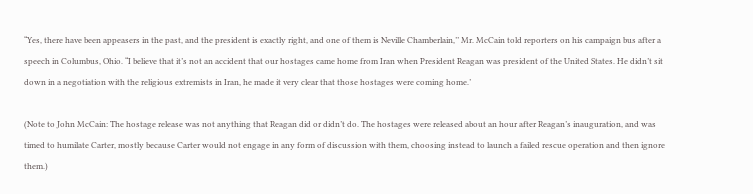“Yes, there have been appeasers in the past, and the president is exactly right, and one of them is Neville Chamberlain,’’ Mr. McCain told reporters on his campaign bus after a speech in Columbus, Ohio. “I believe that it’s not an accident that our hostages came home from Iran when President Reagan was president of the United States. He didn’t sit down in a negotiation with the religious extremists in Iran, he made it very clear that those hostages were coming home.’

(Note to John McCain: The hostage release was not anything that Reagan did or didn’t do. The hostages were released about an hour after Reagan’s inauguration, and was timed to humilate Carter, mostly because Carter would not engage in any form of discussion with them, choosing instead to launch a failed rescue operation and then ignore them.)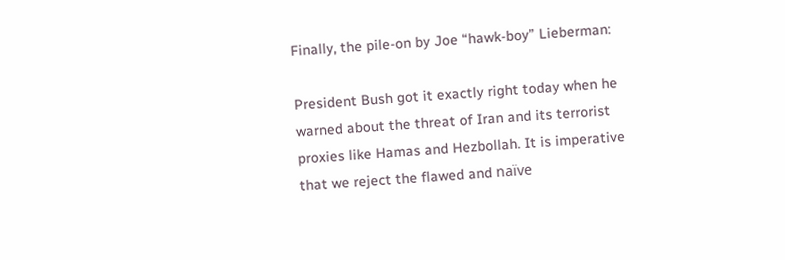Finally, the pile-on by Joe “hawk-boy” Lieberman:

President Bush got it exactly right today when he warned about the threat of Iran and its terrorist proxies like Hamas and Hezbollah. It is imperative that we reject the flawed and naïve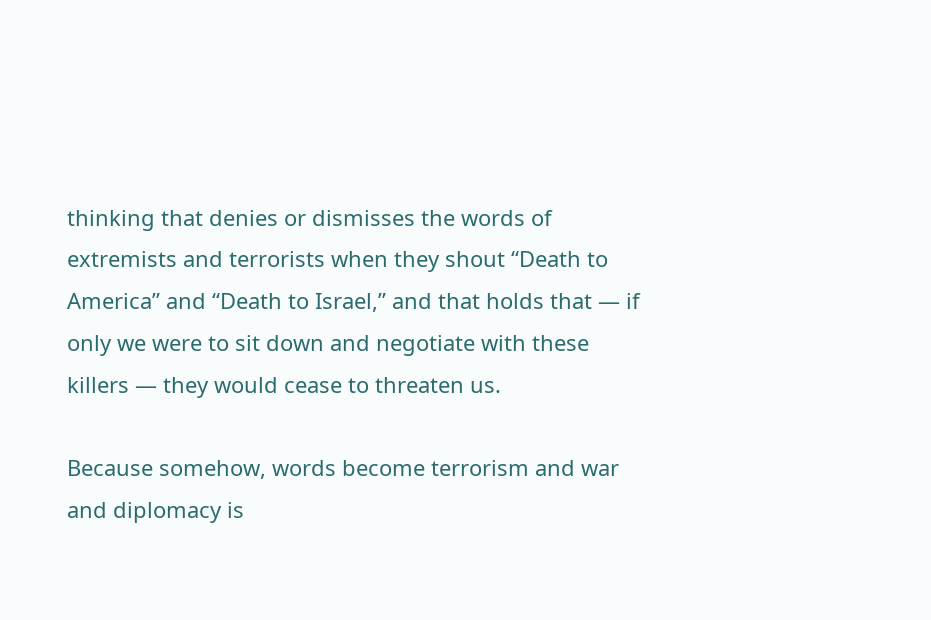thinking that denies or dismisses the words of extremists and terrorists when they shout “Death to America” and “Death to Israel,” and that holds that — if only we were to sit down and negotiate with these killers — they would cease to threaten us.

Because somehow, words become terrorism and war and diplomacy is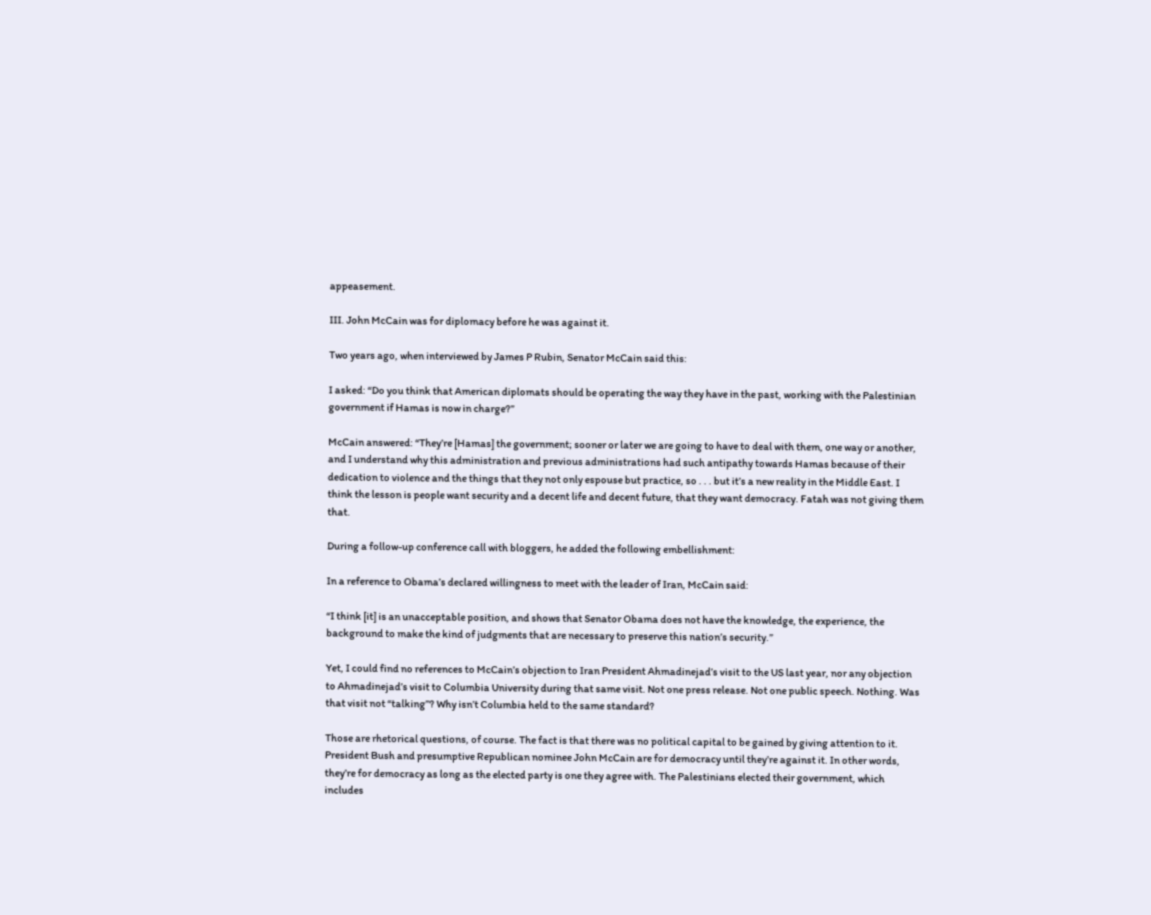appeasement.

III. John McCain was for diplomacy before he was against it.

Two years ago, when interviewed by James P Rubin, Senator McCain said this:

I asked: “Do you think that American diplomats should be operating the way they have in the past, working with the Palestinian government if Hamas is now in charge?”

McCain answered: “They’re [Hamas] the government; sooner or later we are going to have to deal with them, one way or another, and I understand why this administration and previous administrations had such antipathy towards Hamas because of their dedication to violence and the things that they not only espouse but practice, so . . . but it’s a new reality in the Middle East. I think the lesson is people want security and a decent life and decent future, that they want democracy. Fatah was not giving them that.

During a follow-up conference call with bloggers, he added the following embellishment:

In a reference to Obama’s declared willingness to meet with the leader of Iran, McCain said:

“I think [it] is an unacceptable position, and shows that Senator Obama does not have the knowledge, the experience, the background to make the kind of judgments that are necessary to preserve this nation’s security.”

Yet, I could find no references to McCain’s objection to Iran President Ahmadinejad’s visit to the US last year, nor any objection to Ahmadinejad’s visit to Columbia University during that same visit. Not one press release. Not one public speech. Nothing. Was that visit not “talking”? Why isn’t Columbia held to the same standard?

Those are rhetorical questions, of course. The fact is that there was no political capital to be gained by giving attention to it. President Bush and presumptive Republican nominee John McCain are for democracy until they’re against it. In other words, they’re for democracy as long as the elected party is one they agree with. The Palestinians elected their government, which includes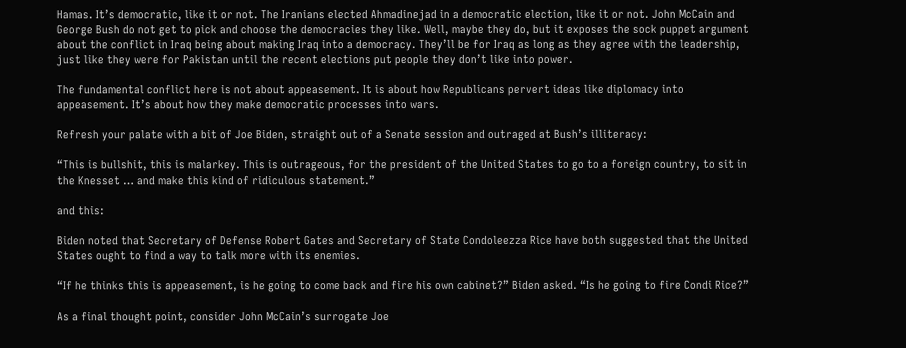Hamas. It’s democratic, like it or not. The Iranians elected Ahmadinejad in a democratic election, like it or not. John McCain and George Bush do not get to pick and choose the democracies they like. Well, maybe they do, but it exposes the sock puppet argument about the conflict in Iraq being about making Iraq into a democracy. They’ll be for Iraq as long as they agree with the leadership, just like they were for Pakistan until the recent elections put people they don’t like into power.

The fundamental conflict here is not about appeasement. It is about how Republicans pervert ideas like diplomacy into appeasement. It’s about how they make democratic processes into wars.

Refresh your palate with a bit of Joe Biden, straight out of a Senate session and outraged at Bush’s illiteracy:

“This is bullshit, this is malarkey. This is outrageous, for the president of the United States to go to a foreign country, to sit in the Knesset … and make this kind of ridiculous statement.”

and this:

Biden noted that Secretary of Defense Robert Gates and Secretary of State Condoleezza Rice have both suggested that the United States ought to find a way to talk more with its enemies.

“If he thinks this is appeasement, is he going to come back and fire his own cabinet?” Biden asked. “Is he going to fire Condi Rice?”

As a final thought point, consider John McCain’s surrogate Joe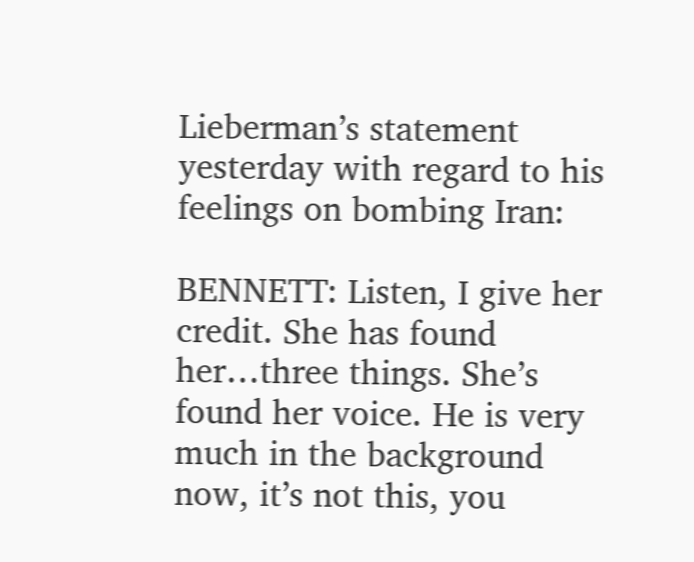Lieberman’s statement yesterday with regard to his feelings on bombing Iran:

BENNETT: Listen, I give her credit. She has found her…three things. She’s found her voice. He is very much in the background now, it’s not this, you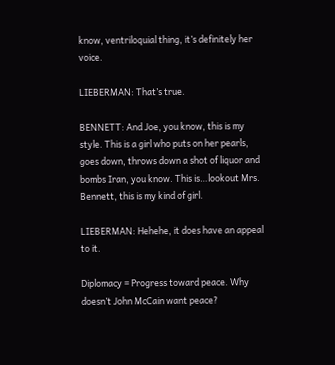know, ventriloquial thing, it’s definitely her voice.

LIEBERMAN: That’s true.

BENNETT: And Joe, you know, this is my style. This is a girl who puts on her pearls, goes down, throws down a shot of liquor and bombs Iran, you know. This is…lookout Mrs. Bennett, this is my kind of girl.

LIEBERMAN: Hehehe, it does have an appeal to it.

Diplomacy = Progress toward peace. Why doesn’t John McCain want peace?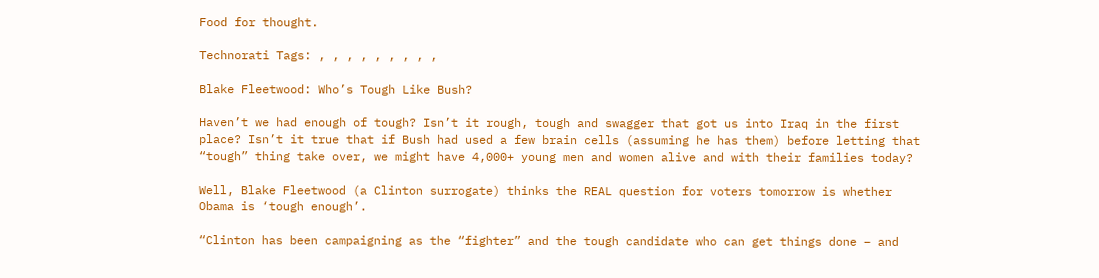Food for thought.

Technorati Tags: , , , , , , , , ,

Blake Fleetwood: Who’s Tough Like Bush?

Haven’t we had enough of tough? Isn’t it rough, tough and swagger that got us into Iraq in the first place? Isn’t it true that if Bush had used a few brain cells (assuming he has them) before letting that “tough” thing take over, we might have 4,000+ young men and women alive and with their families today?

Well, Blake Fleetwood (a Clinton surrogate) thinks the REAL question for voters tomorrow is whether Obama is ‘tough enough’.

“Clinton has been campaigning as the “fighter” and the tough candidate who can get things done – and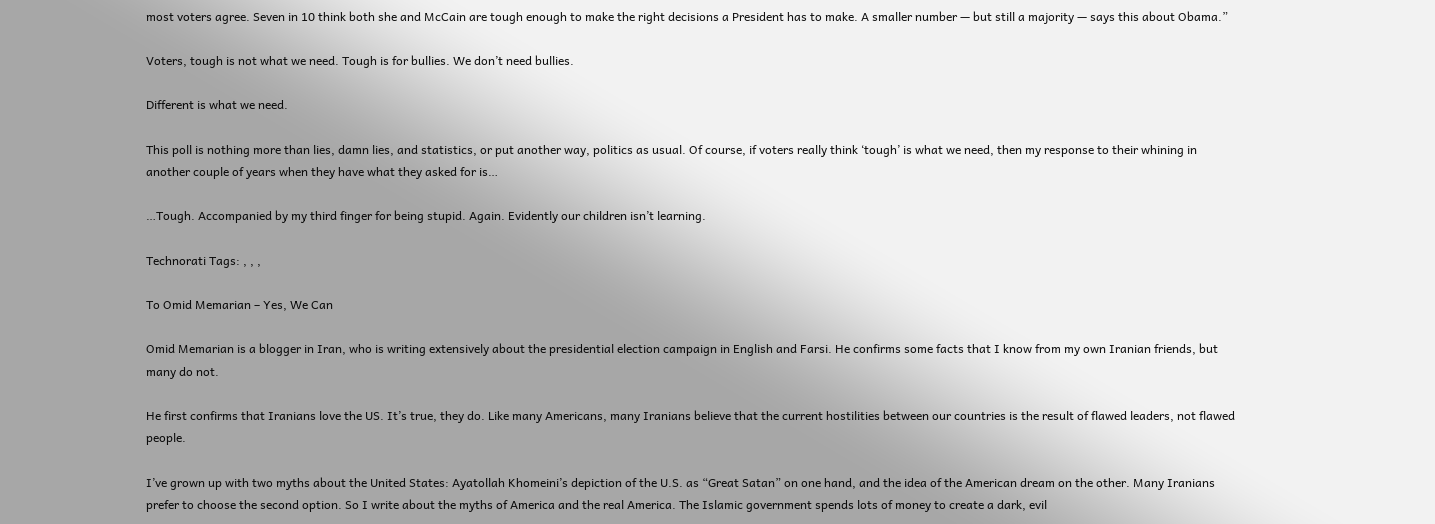most voters agree. Seven in 10 think both she and McCain are tough enough to make the right decisions a President has to make. A smaller number — but still a majority — says this about Obama.”

Voters, tough is not what we need. Tough is for bullies. We don’t need bullies.

Different is what we need.

This poll is nothing more than lies, damn lies, and statistics, or put another way, politics as usual. Of course, if voters really think ‘tough’ is what we need, then my response to their whining in another couple of years when they have what they asked for is…

…Tough. Accompanied by my third finger for being stupid. Again. Evidently our children isn’t learning.

Technorati Tags: , , ,

To Omid Memarian – Yes, We Can

Omid Memarian is a blogger in Iran, who is writing extensively about the presidential election campaign in English and Farsi. He confirms some facts that I know from my own Iranian friends, but many do not.

He first confirms that Iranians love the US. It’s true, they do. Like many Americans, many Iranians believe that the current hostilities between our countries is the result of flawed leaders, not flawed people.

I’ve grown up with two myths about the United States: Ayatollah Khomeini’s depiction of the U.S. as “Great Satan” on one hand, and the idea of the American dream on the other. Many Iranians prefer to choose the second option. So I write about the myths of America and the real America. The Islamic government spends lots of money to create a dark, evil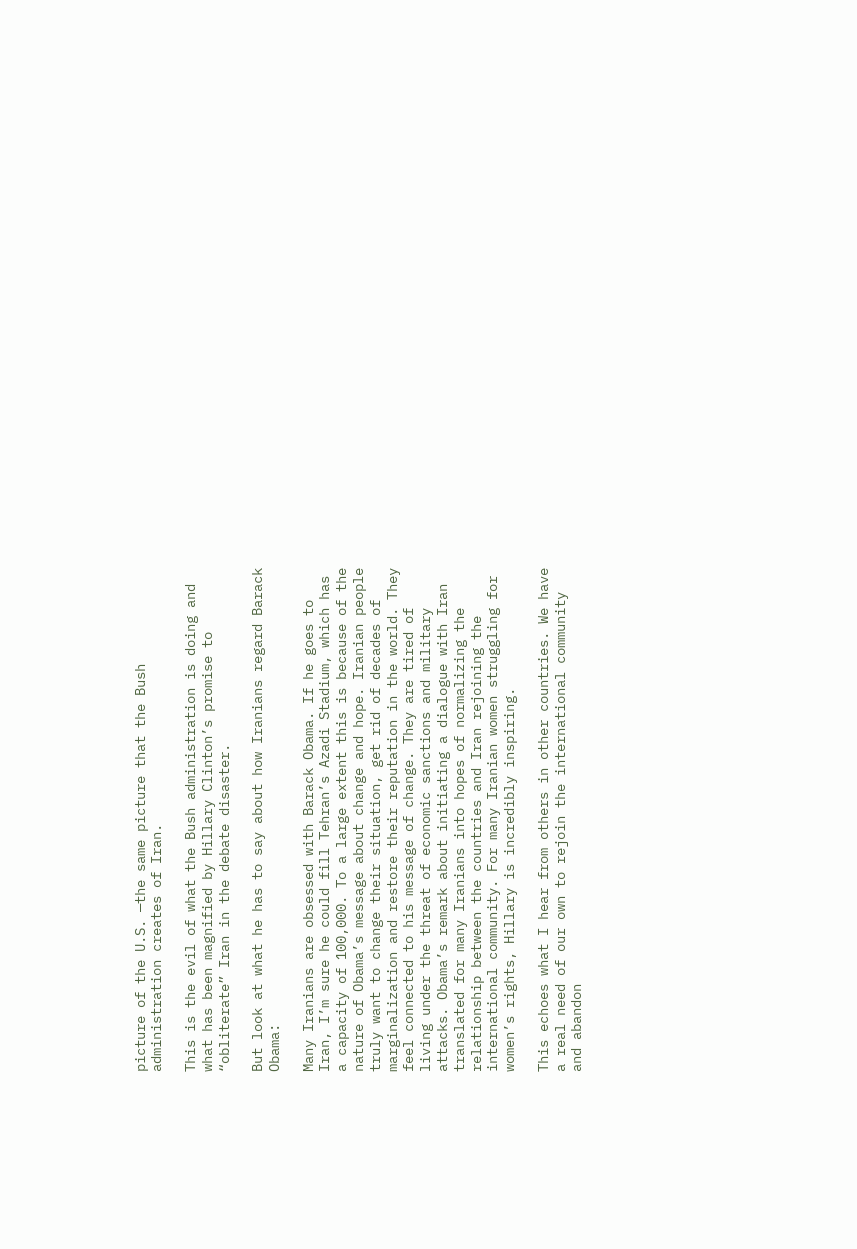picture of the U.S. —the same picture that the Bush administration creates of Iran.

This is the evil of what the Bush administration is doing and what has been magnified by Hillary Clinton’s promise to “obliterate” Iran in the debate disaster.

But look at what he has to say about how Iranians regard Barack Obama:

Many Iranians are obsessed with Barack Obama. If he goes to Iran, I’m sure he could fill Tehran’s Azadi Stadium, which has a capacity of 100,000. To a large extent this is because of the nature of Obama’s message about change and hope. Iranian people truly want to change their situation, get rid of decades of marginalization and restore their reputation in the world. They feel connected to his message of change. They are tired of living under the threat of economic sanctions and military attacks. Obama’s remark about initiating a dialogue with Iran translated for many Iranians into hopes of normalizing the relationship between the countries and Iran rejoining the international community. For many Iranian women struggling for women’s rights, Hillary is incredibly inspiring.

This echoes what I hear from others in other countries. We have a real need of our own to rejoin the international community and abandon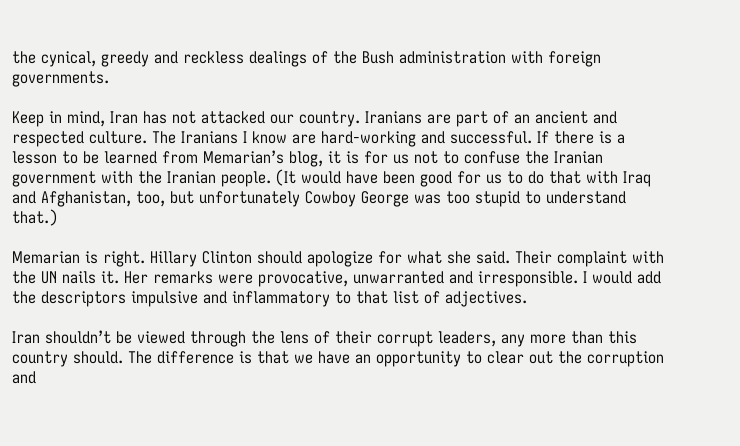the cynical, greedy and reckless dealings of the Bush administration with foreign governments.

Keep in mind, Iran has not attacked our country. Iranians are part of an ancient and respected culture. The Iranians I know are hard-working and successful. If there is a lesson to be learned from Memarian’s blog, it is for us not to confuse the Iranian government with the Iranian people. (It would have been good for us to do that with Iraq and Afghanistan, too, but unfortunately Cowboy George was too stupid to understand that.)

Memarian is right. Hillary Clinton should apologize for what she said. Their complaint with the UN nails it. Her remarks were provocative, unwarranted and irresponsible. I would add the descriptors impulsive and inflammatory to that list of adjectives.

Iran shouldn’t be viewed through the lens of their corrupt leaders, any more than this country should. The difference is that we have an opportunity to clear out the corruption and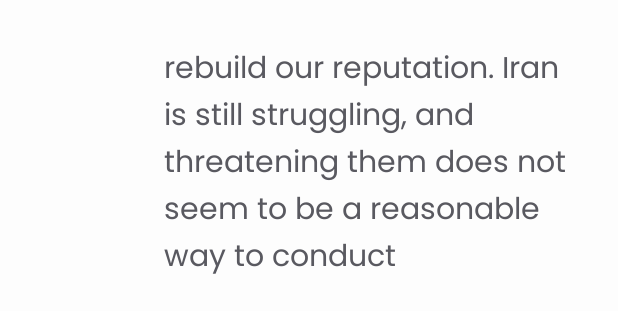rebuild our reputation. Iran is still struggling, and threatening them does not seem to be a reasonable way to conduct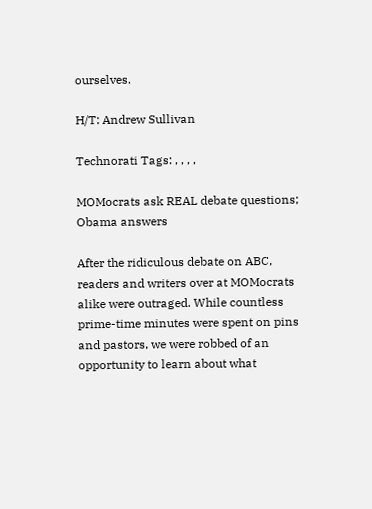ourselves.

H/T: Andrew Sullivan

Technorati Tags: , , , ,

MOMocrats ask REAL debate questions; Obama answers

After the ridiculous debate on ABC, readers and writers over at MOMocrats alike were outraged. While countless prime-time minutes were spent on pins and pastors, we were robbed of an opportunity to learn about what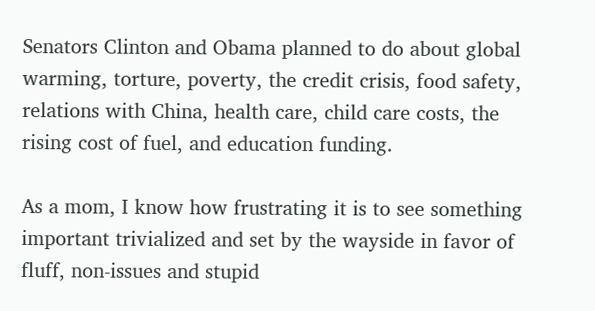Senators Clinton and Obama planned to do about global warming, torture, poverty, the credit crisis, food safety, relations with China, health care, child care costs, the rising cost of fuel, and education funding.

As a mom, I know how frustrating it is to see something important trivialized and set by the wayside in favor of fluff, non-issues and stupid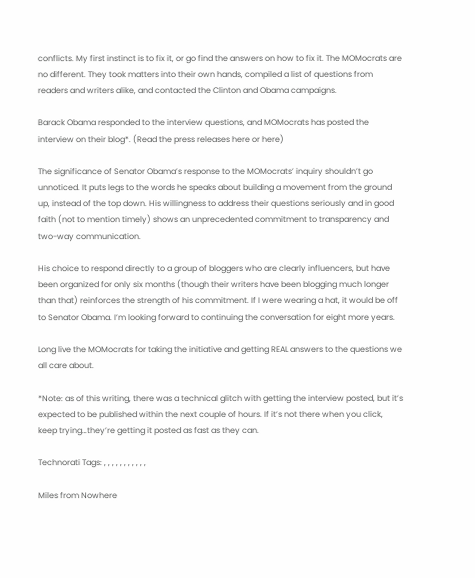conflicts. My first instinct is to fix it, or go find the answers on how to fix it. The MOMocrats are no different. They took matters into their own hands, compiled a list of questions from readers and writers alike, and contacted the Clinton and Obama campaigns.

Barack Obama responded to the interview questions, and MOMocrats has posted the interview on their blog*. (Read the press releases here or here)

The significance of Senator Obama’s response to the MOMocrats’ inquiry shouldn’t go unnoticed. It puts legs to the words he speaks about building a movement from the ground up, instead of the top down. His willingness to address their questions seriously and in good faith (not to mention timely) shows an unprecedented commitment to transparency and two-way communication.

His choice to respond directly to a group of bloggers who are clearly influencers, but have been organized for only six months (though their writers have been blogging much longer than that) reinforces the strength of his commitment. If I were wearing a hat, it would be off to Senator Obama. I’m looking forward to continuing the conversation for eight more years.

Long live the MOMocrats for taking the initiative and getting REAL answers to the questions we all care about.

*Note: as of this writing, there was a technical glitch with getting the interview posted, but it’s expected to be published within the next couple of hours. If it’s not there when you click, keep trying…they’re getting it posted as fast as they can.

Technorati Tags: , , , , , , , , , , ,

Miles from Nowhere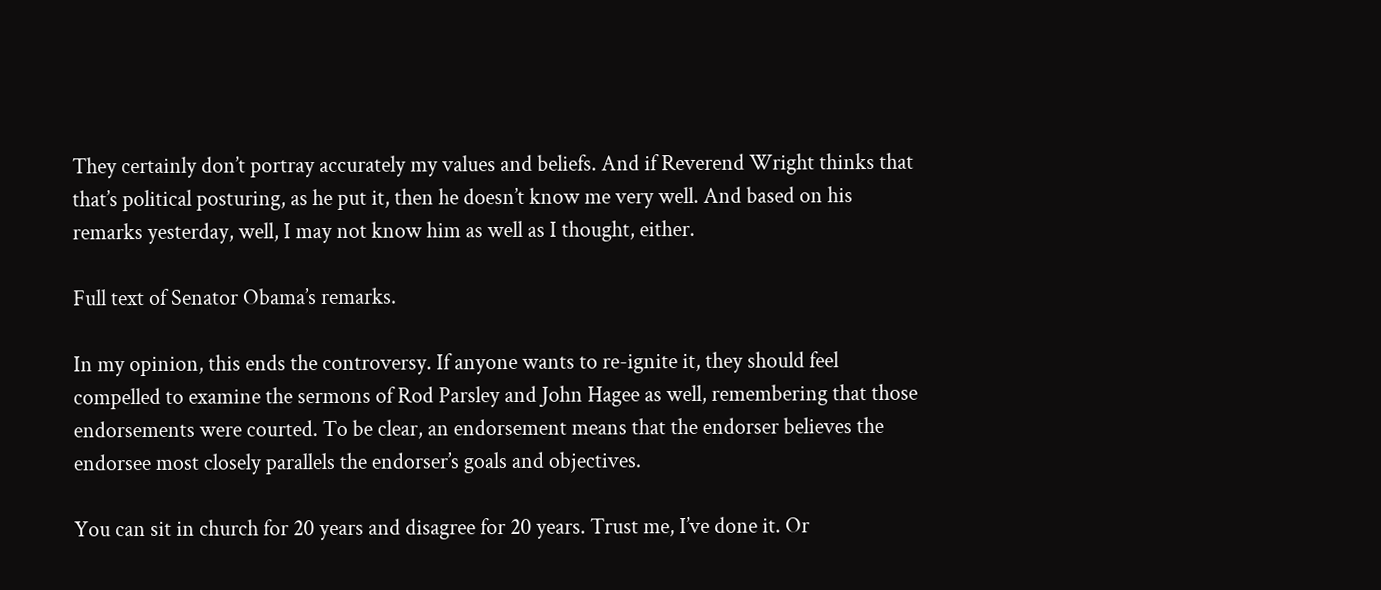They certainly don’t portray accurately my values and beliefs. And if Reverend Wright thinks that that’s political posturing, as he put it, then he doesn’t know me very well. And based on his remarks yesterday, well, I may not know him as well as I thought, either.

Full text of Senator Obama’s remarks.

In my opinion, this ends the controversy. If anyone wants to re-ignite it, they should feel compelled to examine the sermons of Rod Parsley and John Hagee as well, remembering that those endorsements were courted. To be clear, an endorsement means that the endorser believes the endorsee most closely parallels the endorser’s goals and objectives.

You can sit in church for 20 years and disagree for 20 years. Trust me, I’ve done it. Or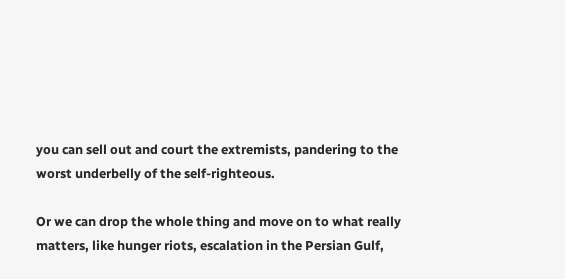you can sell out and court the extremists, pandering to the worst underbelly of the self-righteous.

Or we can drop the whole thing and move on to what really matters, like hunger riots, escalation in the Persian Gulf,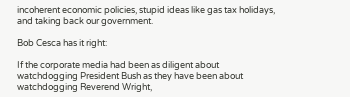incoherent economic policies, stupid ideas like gas tax holidays, and taking back our government.

Bob Cesca has it right:

If the corporate media had been as diligent about watchdogging President Bush as they have been about watchdogging Reverend Wright,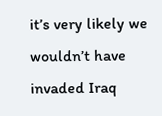it’s very likely we wouldn’t have invaded Iraq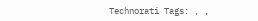Technorati Tags: , ,